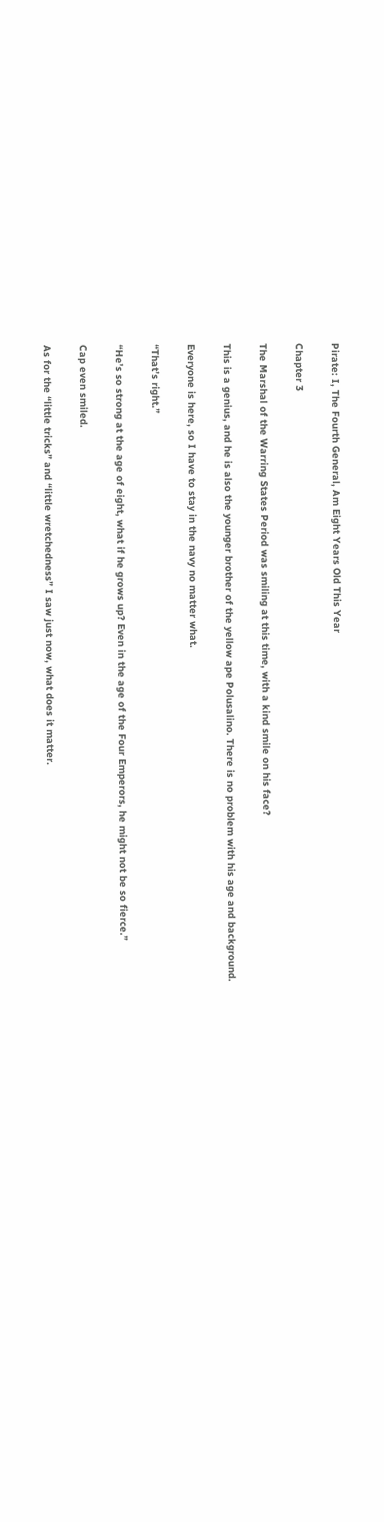Pirate: I, The Fourth General, Am Eight Years Old This Year

Chapter 3

The Marshal of the Warring States Period was smiling at this time, with a kind smile on his face?

This is a genius, and he is also the younger brother of the yellow ape Polusalino. There is no problem with his age and background.

Everyone is here, so I have to stay in the navy no matter what.

“That’s right.”

“He’s so strong at the age of eight, what if he grows up? Even in the age of the Four Emperors, he might not be so fierce.”

Cap even smiled.

As for the “little tricks” and “little wretchedness” I saw just now, what does it matter.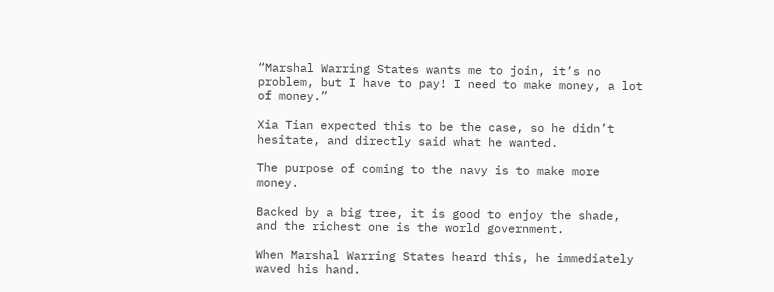“Marshal Warring States wants me to join, it’s no problem, but I have to pay! I need to make money, a lot of money.”

Xia Tian expected this to be the case, so he didn’t hesitate, and directly said what he wanted.

The purpose of coming to the navy is to make more money.

Backed by a big tree, it is good to enjoy the shade, and the richest one is the world government.

When Marshal Warring States heard this, he immediately waved his hand.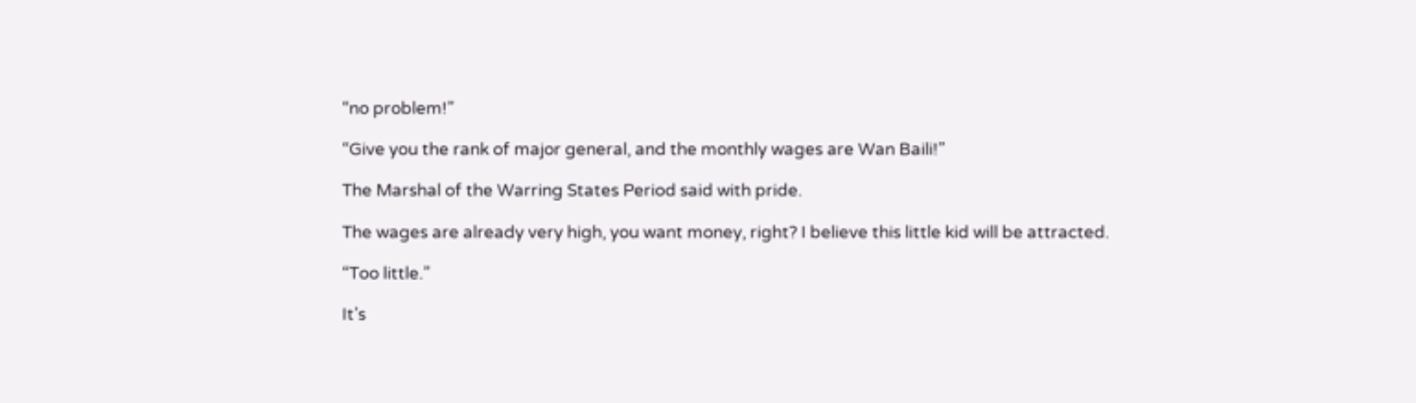“no problem!”

“Give you the rank of major general, and the monthly wages are Wan Baili!”

The Marshal of the Warring States Period said with pride.

The wages are already very high, you want money, right? I believe this little kid will be attracted.

“Too little.”

It’s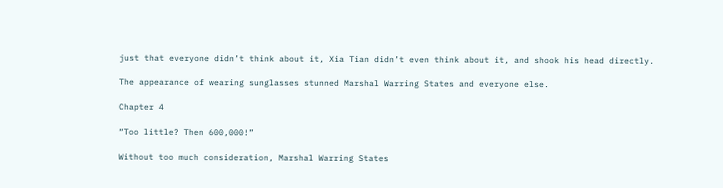just that everyone didn’t think about it, Xia Tian didn’t even think about it, and shook his head directly.

The appearance of wearing sunglasses stunned Marshal Warring States and everyone else.

Chapter 4

“Too little? Then 600,000!”

Without too much consideration, Marshal Warring States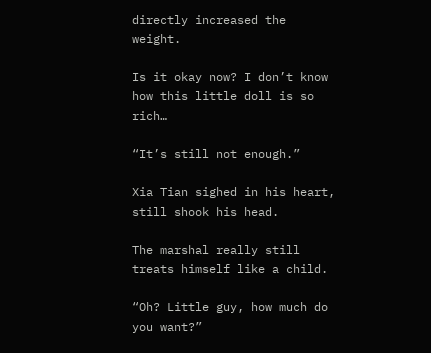directly increased the weight.

Is it okay now? I don’t know how this little doll is so rich…

“It’s still not enough.”

Xia Tian sighed in his heart, still shook his head.

The marshal really still treats himself like a child.

“Oh? Little guy, how much do you want?”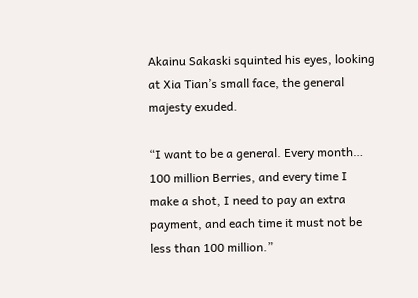Akainu Sakaski squinted his eyes, looking at Xia Tian’s small face, the general majesty exuded.

“I want to be a general. Every month… 100 million Berries, and every time I make a shot, I need to pay an extra payment, and each time it must not be less than 100 million.”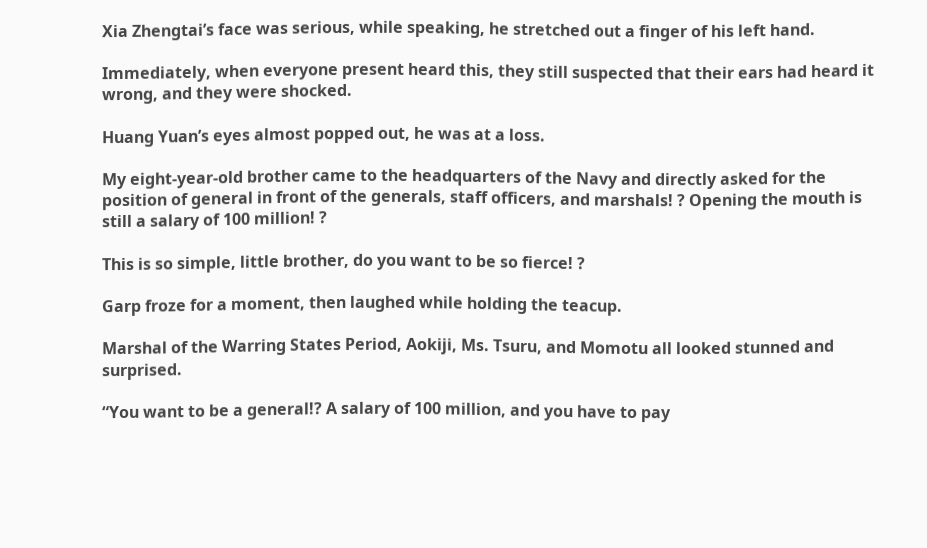Xia Zhengtai’s face was serious, while speaking, he stretched out a finger of his left hand.

Immediately, when everyone present heard this, they still suspected that their ears had heard it wrong, and they were shocked.

Huang Yuan’s eyes almost popped out, he was at a loss.

My eight-year-old brother came to the headquarters of the Navy and directly asked for the position of general in front of the generals, staff officers, and marshals! ? Opening the mouth is still a salary of 100 million! ?

This is so simple, little brother, do you want to be so fierce! ?

Garp froze for a moment, then laughed while holding the teacup.

Marshal of the Warring States Period, Aokiji, Ms. Tsuru, and Momotu all looked stunned and surprised.

“You want to be a general!? A salary of 100 million, and you have to pay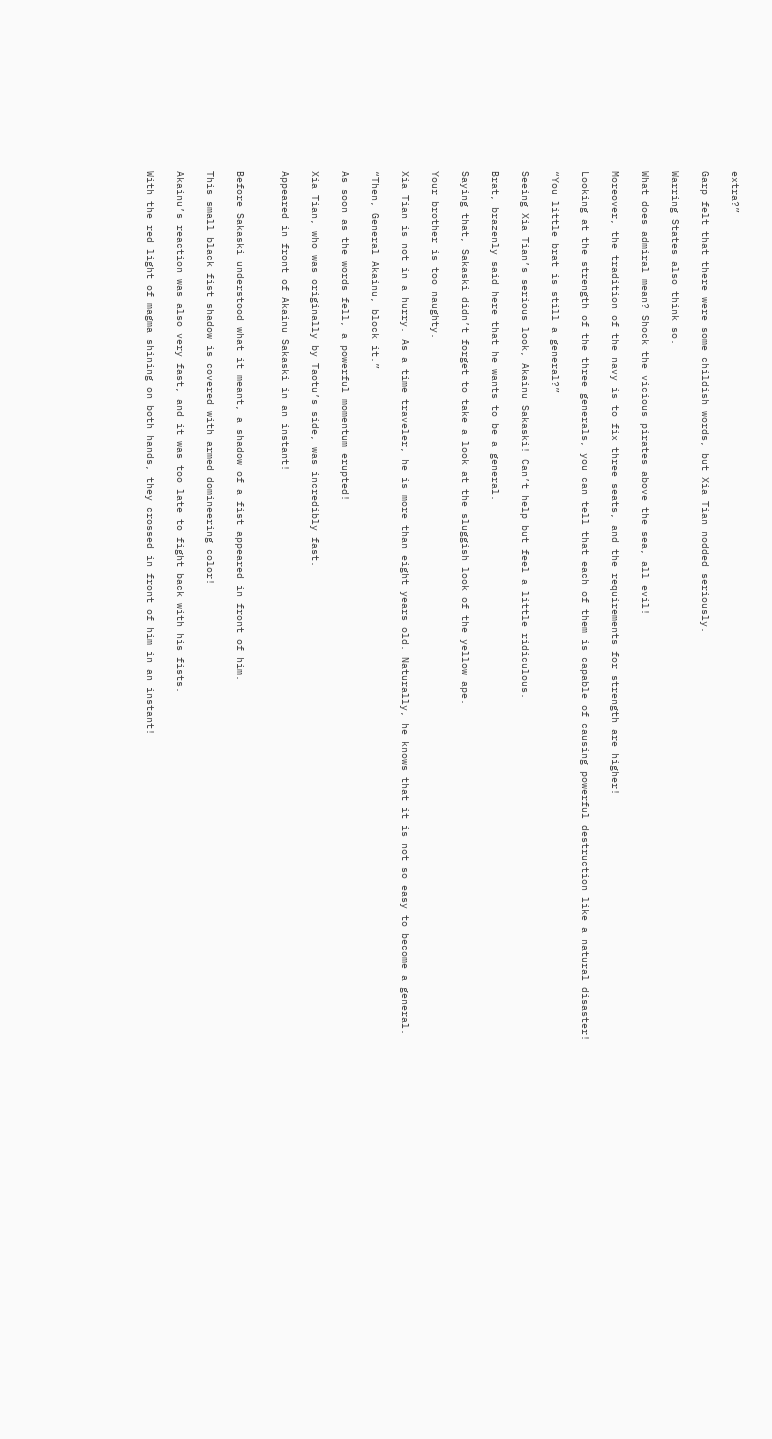extra?”

Garp felt that there were some childish words, but Xia Tian nodded seriously.

Warring States also think so.

What does admiral mean? Shock the vicious pirates above the sea, all evil!

Moreover, the tradition of the navy is to fix three seats, and the requirements for strength are higher!

Looking at the strength of the three generals, you can tell that each of them is capable of causing powerful destruction like a natural disaster!

“You little brat is still a general?”

Seeing Xia Tian’s serious look, Akainu Sakaski! Can’t help but feel a little ridiculous.

Brat, brazenly said here that he wants to be a general.

Saying that, Sakaski didn’t forget to take a look at the sluggish look of the yellow ape.

Your brother is too naughty.

Xia Tian is not in a hurry. As a time traveler, he is more than eight years old. Naturally, he knows that it is not so easy to become a general.

“Then, General Akainu, block it.”

As soon as the words fell, a powerful momentum erupted!

Xia Tian, who was originally by Taotu’s side, was incredibly fast.

Appeared in front of Akainu Sakaski in an instant!


Before Sakaski understood what it meant, a shadow of a fist appeared in front of him.

This small black fist shadow is covered with armed domineering color!

Akainu’s reaction was also very fast, and it was too late to fight back with his fists.

With the red light of magma shining on both hands, they crossed in front of him in an instant!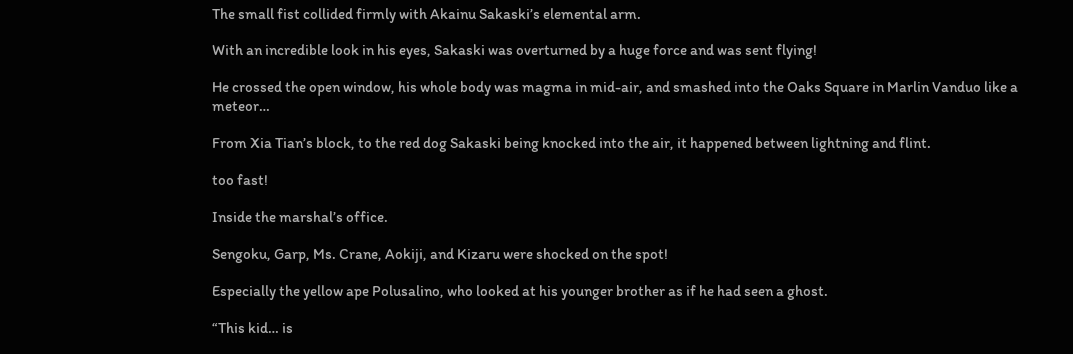The small fist collided firmly with Akainu Sakaski’s elemental arm.

With an incredible look in his eyes, Sakaski was overturned by a huge force and was sent flying!

He crossed the open window, his whole body was magma in mid-air, and smashed into the Oaks Square in Marlin Vanduo like a meteor…

From Xia Tian’s block, to the red dog Sakaski being knocked into the air, it happened between lightning and flint.

too fast!

Inside the marshal’s office.

Sengoku, Garp, Ms. Crane, Aokiji, and Kizaru were shocked on the spot!

Especially the yellow ape Polusalino, who looked at his younger brother as if he had seen a ghost.

“This kid… is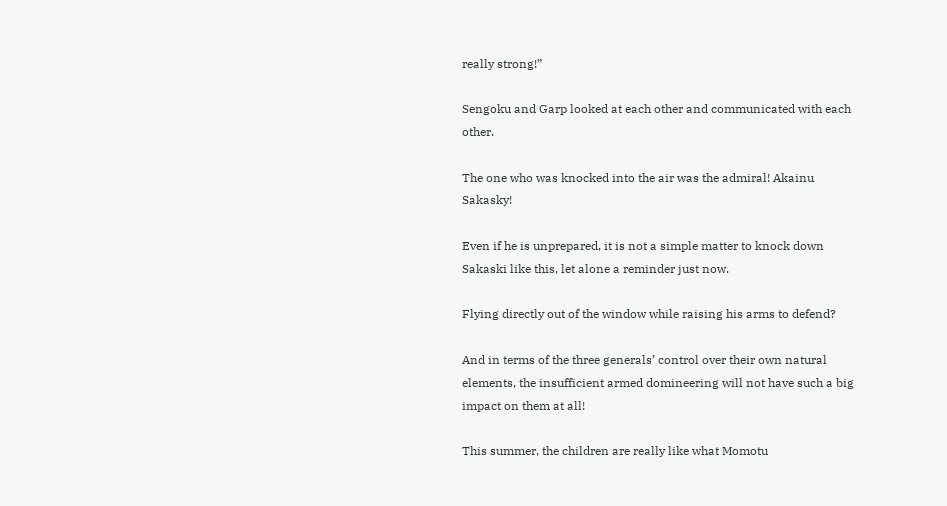really strong!”

Sengoku and Garp looked at each other and communicated with each other.

The one who was knocked into the air was the admiral! Akainu Sakasky!

Even if he is unprepared, it is not a simple matter to knock down Sakaski like this, let alone a reminder just now.

Flying directly out of the window while raising his arms to defend?

And in terms of the three generals’ control over their own natural elements, the insufficient armed domineering will not have such a big impact on them at all!

This summer, the children are really like what Momotu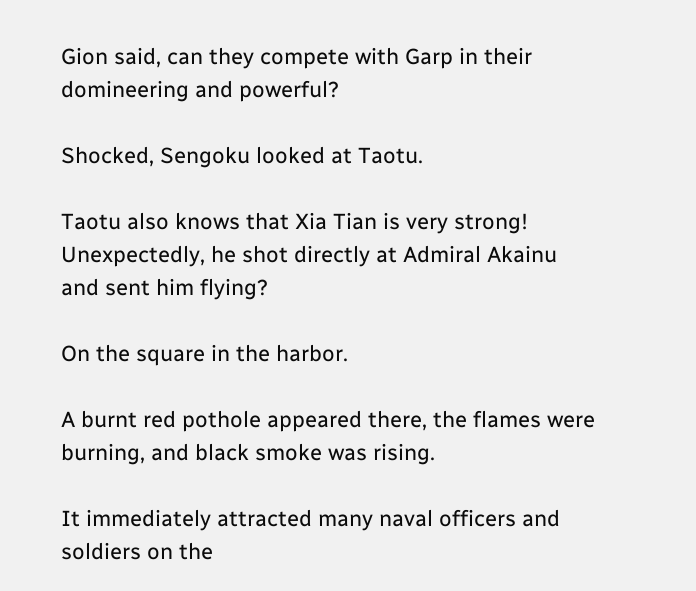Gion said, can they compete with Garp in their domineering and powerful?

Shocked, Sengoku looked at Taotu.

Taotu also knows that Xia Tian is very strong! Unexpectedly, he shot directly at Admiral Akainu and sent him flying?

On the square in the harbor.

A burnt red pothole appeared there, the flames were burning, and black smoke was rising.

It immediately attracted many naval officers and soldiers on the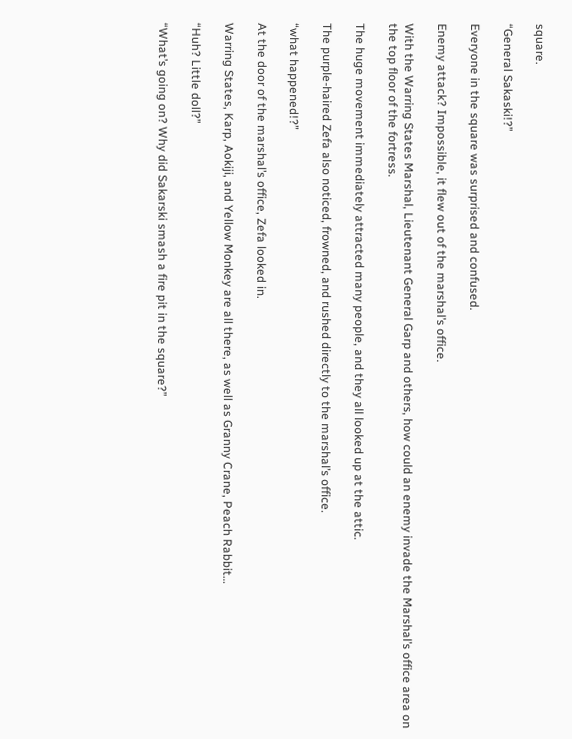square.

“General Sakaski!?”

Everyone in the square was surprised and confused.

Enemy attack? Impossible, it flew out of the marshal’s office.

With the Warring States Marshal, Lieutenant General Garp and others, how could an enemy invade the Marshal’s office area on the top floor of the fortress.

The huge movement immediately attracted many people, and they all looked up at the attic.

The purple-haired Zefa also noticed, frowned, and rushed directly to the marshal’s office.

“what happened!?”

At the door of the marshal’s office, Zefa looked in.

Warring States, Karp, Aokiji, and Yellow Monkey are all there, as well as Granny Crane, Peach Rabbit…

“Huh? Little doll?”

“What’s going on? Why did Sakarski smash a fire pit in the square?”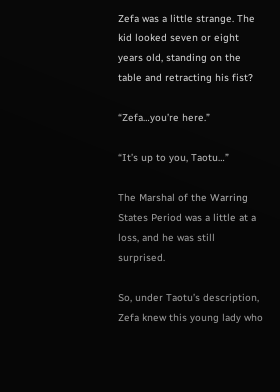Zefa was a little strange. The kid looked seven or eight years old, standing on the table and retracting his fist?

“Zefa…you’re here.”

“It’s up to you, Taotu…”

The Marshal of the Warring States Period was a little at a loss, and he was still surprised.

So, under Taotu’s description, Zefa knew this young lady who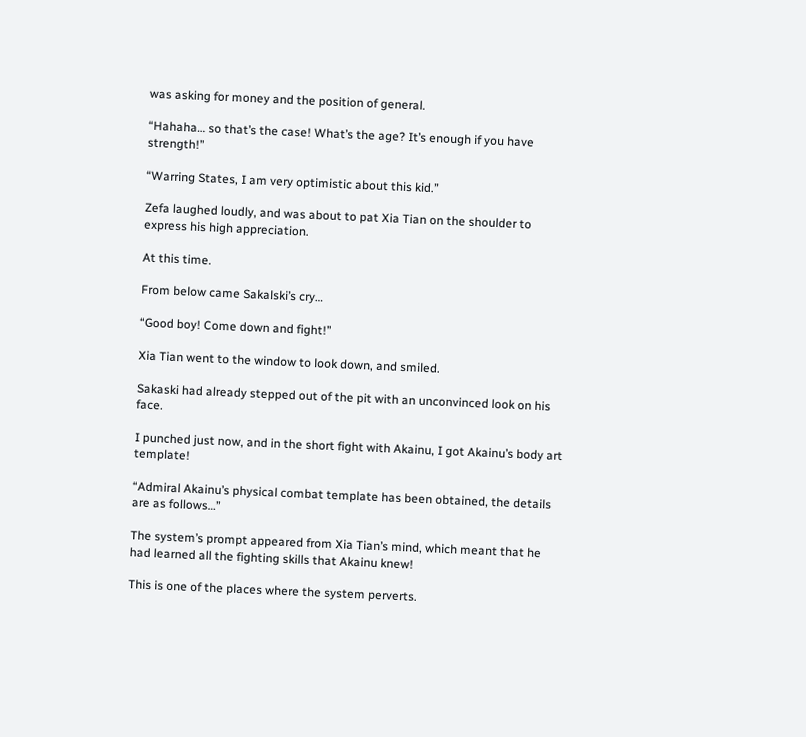was asking for money and the position of general.

“Hahaha… so that’s the case! What’s the age? It’s enough if you have strength!”

“Warring States, I am very optimistic about this kid.”

Zefa laughed loudly, and was about to pat Xia Tian on the shoulder to express his high appreciation.

At this time.

From below came Sakalski’s cry…

“Good boy! Come down and fight!”

Xia Tian went to the window to look down, and smiled.

Sakaski had already stepped out of the pit with an unconvinced look on his face.

I punched just now, and in the short fight with Akainu, I got Akainu’s body art template!

“Admiral Akainu’s physical combat template has been obtained, the details are as follows…”

The system’s prompt appeared from Xia Tian’s mind, which meant that he had learned all the fighting skills that Akainu knew!

This is one of the places where the system perverts.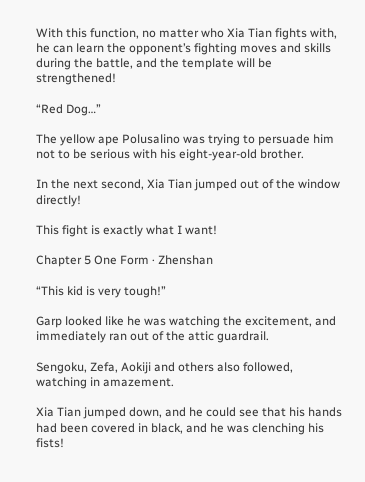With this function, no matter who Xia Tian fights with, he can learn the opponent’s fighting moves and skills during the battle, and the template will be strengthened!

“Red Dog…”

The yellow ape Polusalino was trying to persuade him not to be serious with his eight-year-old brother.

In the next second, Xia Tian jumped out of the window directly!

This fight is exactly what I want!

Chapter 5 One Form · Zhenshan

“This kid is very tough!”

Garp looked like he was watching the excitement, and immediately ran out of the attic guardrail.

Sengoku, Zefa, Aokiji and others also followed, watching in amazement.

Xia Tian jumped down, and he could see that his hands had been covered in black, and he was clenching his fists!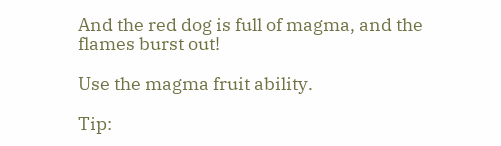And the red dog is full of magma, and the flames burst out!

Use the magma fruit ability.

Tip: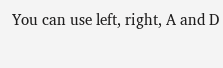You can use left, right, A and D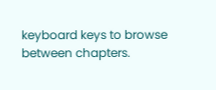keyboard keys to browse between chapters.